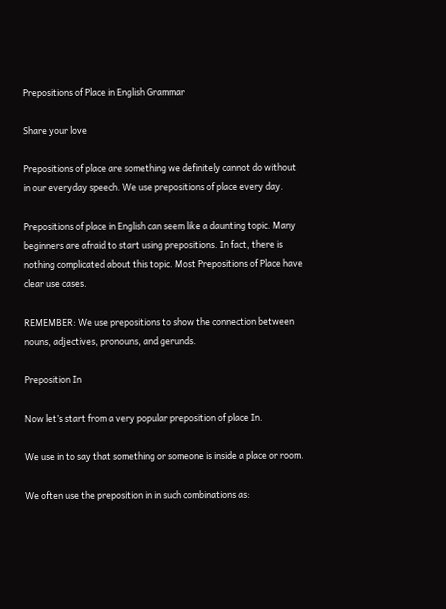Prepositions of Place in English Grammar

Share your love

Prepositions of place are something we definitely cannot do without in our everyday speech. We use prepositions of place every day.

Prepositions of place in English can seem like a daunting topic. Many beginners are afraid to start using prepositions. In fact, there is nothing complicated about this topic. Most Prepositions of Place have clear use cases.

REMEMBER: We use prepositions to show the connection between nouns, adjectives, pronouns, and gerunds.

Preposition In

Now let’s start from a very popular preposition of place In.

We use in to say that something or someone is inside a place or room.

We often use the preposition in in such combinations as: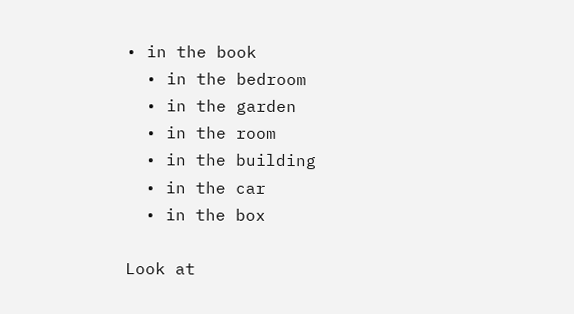• in the book
  • in the bedroom
  • in the garden
  • in the room
  • in the building
  • in the car
  • in the box

Look at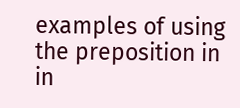examples of using the preposition in in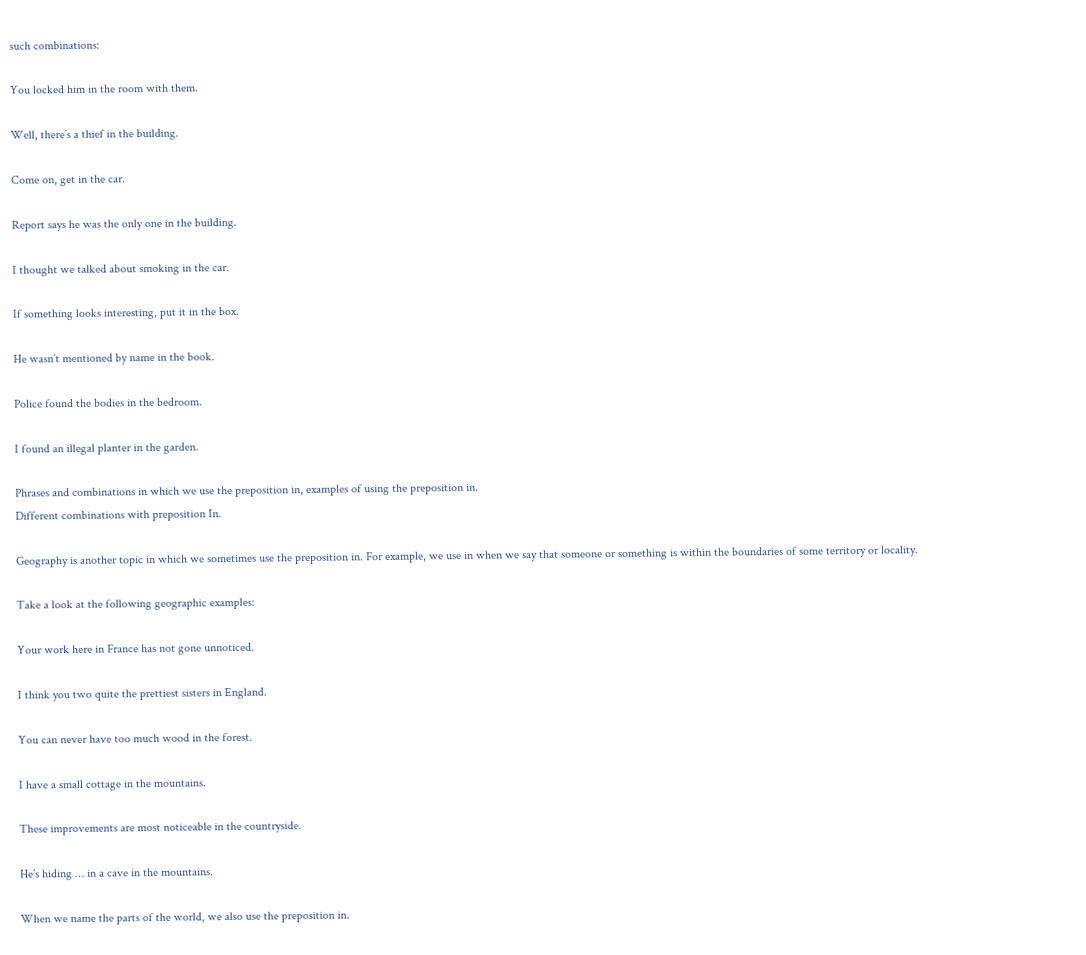such combinations:

You locked him in the room with them.

Well, there’s a thief in the building.

Come on, get in the car.

Report says he was the only one in the building.

I thought we talked about smoking in the car.

If something looks interesting, put it in the box.

He wasn’t mentioned by name in the book.

Police found the bodies in the bedroom.

I found an illegal planter in the garden.

Phrases and combinations in which we use the preposition in, examples of using the preposition in.
Different combinations with preposition In.

Geography is another topic in which we sometimes use the preposition in. For example, we use in when we say that someone or something is within the boundaries of some territory or locality.

Take a look at the following geographic examples:

Your work here in France has not gone unnoticed.

I think you two quite the prettiest sisters in England.

You can never have too much wood in the forest.

I have a small cottage in the mountains.

These improvements are most noticeable in the countryside.

He’s hiding … in a cave in the mountains.

When we name the parts of the world, we also use the preposition in.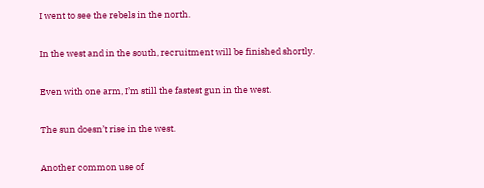I went to see the rebels in the north.

In the west and in the south, recruitment will be finished shortly.

Even with one arm, I’m still the fastest gun in the west.

The sun doesn’t rise in the west.

Another common use of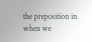the preposition in when we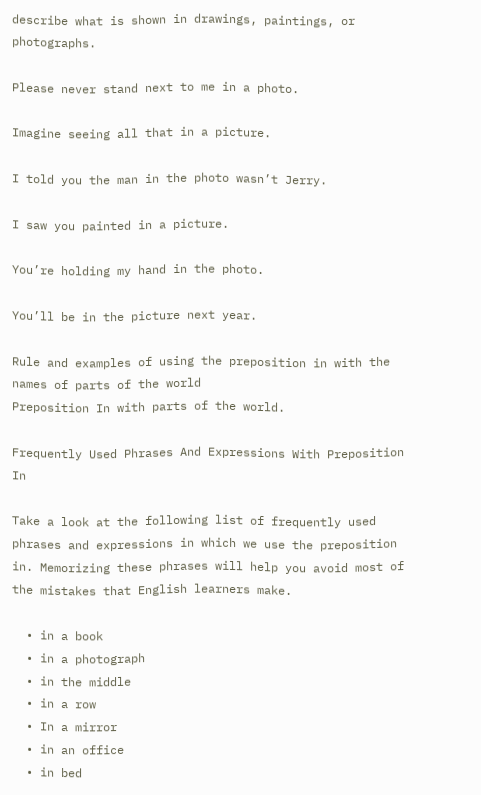describe what is shown in drawings, paintings, or photographs.

Please never stand next to me in a photo.

Imagine seeing all that in a picture.

I told you the man in the photo wasn’t Jerry.

I saw you painted in a picture.

You’re holding my hand in the photo.

You’ll be in the picture next year.

Rule and examples of using the preposition in with the names of parts of the world
Preposition In with parts of the world.

Frequently Used Phrases And Expressions With Preposition In

Take a look at the following list of frequently used phrases and expressions in which we use the preposition in. Memorizing these phrases will help you avoid most of the mistakes that English learners make.

  • in a book
  • in a photograph
  • in the middle
  • in a row
  • In a mirror
  • in an office
  • in bed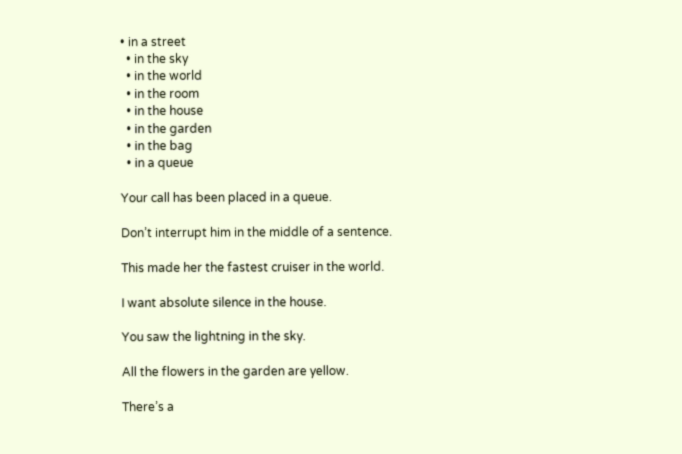• in a street
  • in the sky
  • in the world
  • in the room
  • in the house
  • in the garden
  • in the bag
  • in a queue

Your call has been placed in a queue.

Don’t interrupt him in the middle of a sentence.

This made her the fastest cruiser in the world.

I want absolute silence in the house.

You saw the lightning in the sky.

All the flowers in the garden are yellow.

There’s a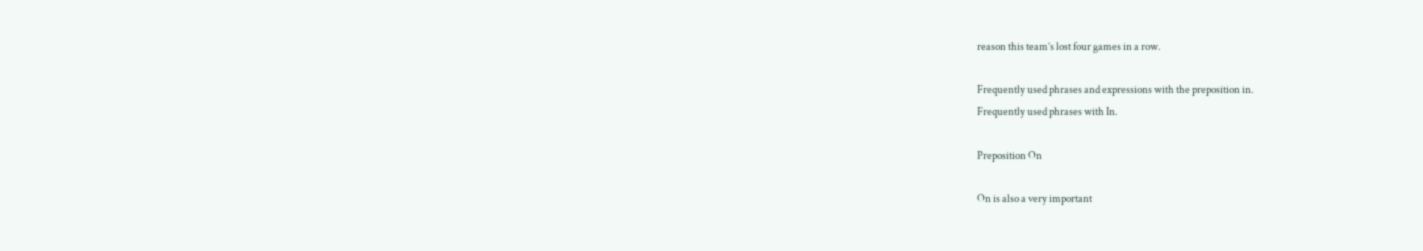reason this team’s lost four games in a row.

Frequently used phrases and expressions with the preposition in.
Frequently used phrases with In.

Preposition On

On is also a very important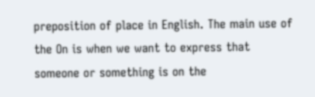preposition of place in English. The main use of the On is when we want to express that someone or something is on the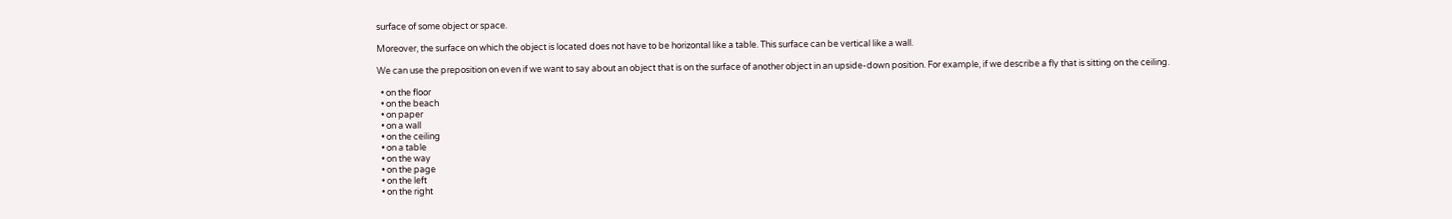surface of some object or space.

Moreover, the surface on which the object is located does not have to be horizontal like a table. This surface can be vertical like a wall.

We can use the preposition on even if we want to say about an object that is on the surface of another object in an upside-down position. For example, if we describe a fly that is sitting on the ceiling.

  • on the floor
  • on the beach
  • on paper
  • on a wall
  • on the ceiling
  • on a table
  • on the way
  • on the page
  • on the left
  • on the right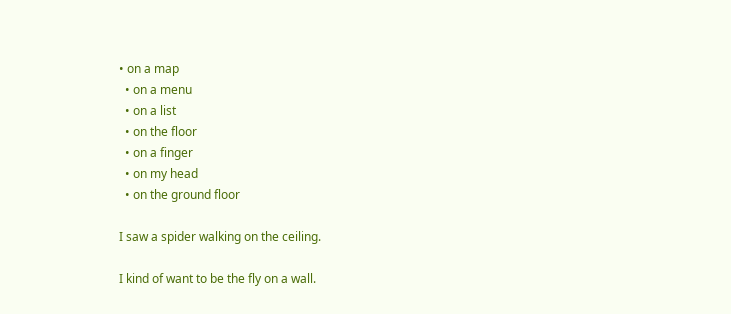• on a map
  • on a menu
  • on a list
  • on the floor
  • on a finger
  • on my head
  • on the ground floor

I saw a spider walking on the ceiling.

I kind of want to be the fly on a wall.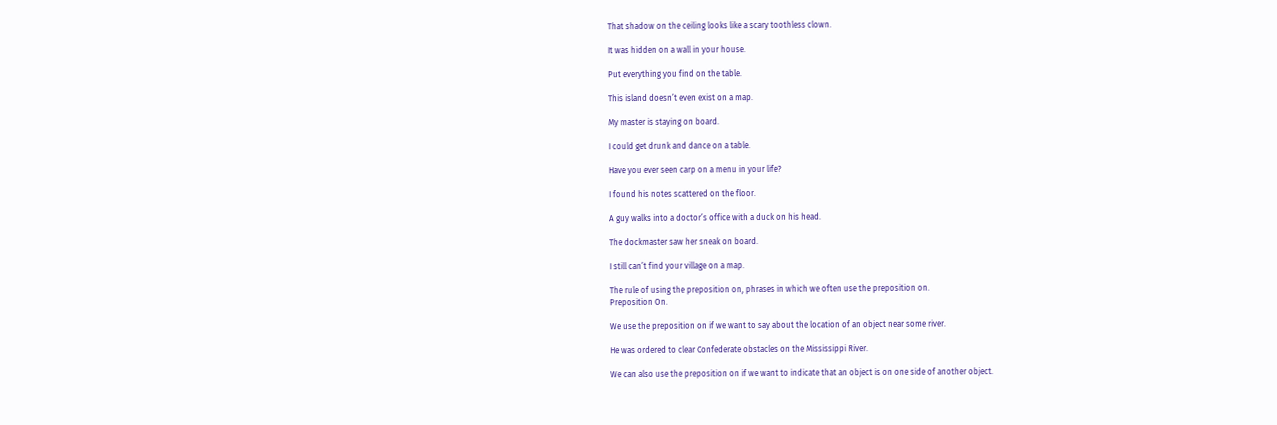That shadow on the ceiling looks like a scary toothless clown.

It was hidden on a wall in your house.

Put everything you find on the table.

This island doesn’t even exist on a map.

My master is staying on board.

I could get drunk and dance on a table.

Have you ever seen carp on a menu in your life?

I found his notes scattered on the floor.

A guy walks into a doctor’s office with a duck on his head.

The dockmaster saw her sneak on board.

I still can’t find your village on a map.

The rule of using the preposition on, phrases in which we often use the preposition on.
Preposition On.

We use the preposition on if we want to say about the location of an object near some river.

He was ordered to clear Confederate obstacles on the Mississippi River.

We can also use the preposition on if we want to indicate that an object is on one side of another object.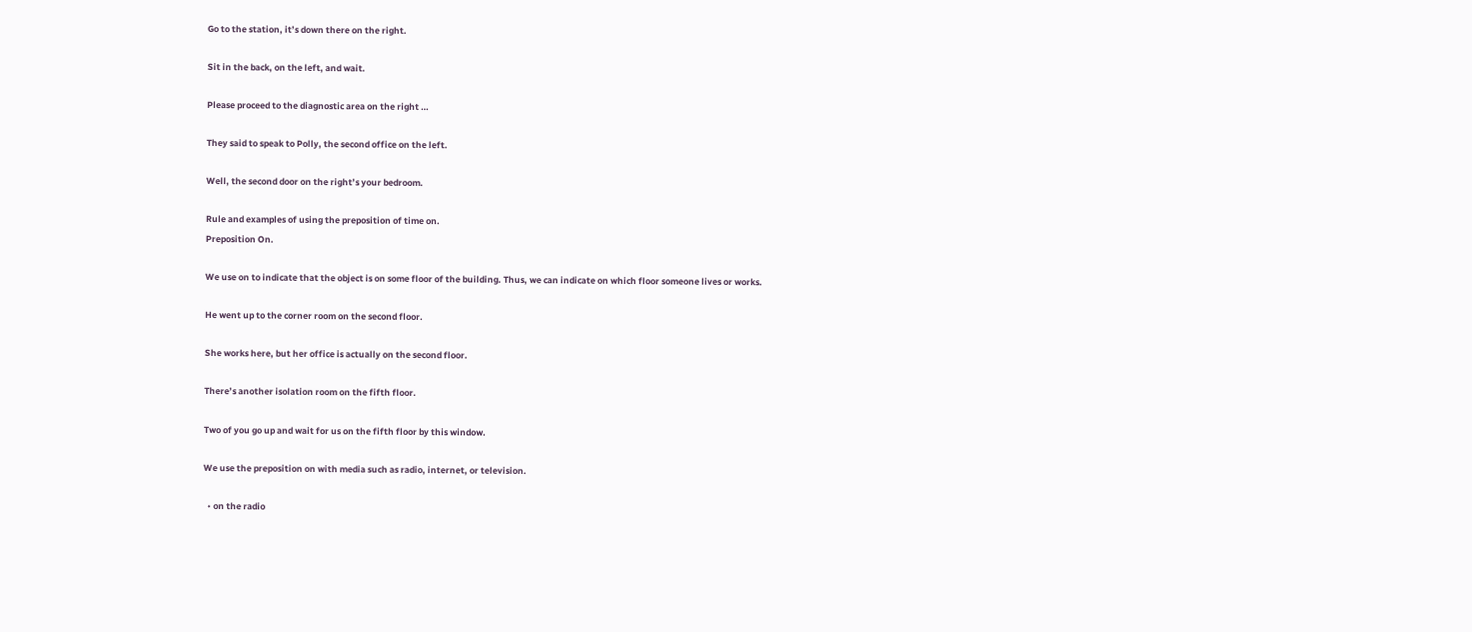Go to the station, it’s down there on the right.

Sit in the back, on the left, and wait.

Please proceed to the diagnostic area on the right …

They said to speak to Polly, the second office on the left.

Well, the second door on the right’s your bedroom.

Rule and examples of using the preposition of time on.
Preposition On.

We use on to indicate that the object is on some floor of the building. Thus, we can indicate on which floor someone lives or works.

He went up to the corner room on the second floor.

She works here, but her office is actually on the second floor.

There’s another isolation room on the fifth floor.

Two of you go up and wait for us on the fifth floor by this window.

We use the preposition on with media such as radio, internet, or television.

  • on the radio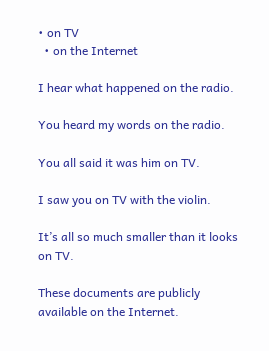• on TV
  • on the Internet

I hear what happened on the radio.

You heard my words on the radio.

You all said it was him on TV.

I saw you on TV with the violin.

It’s all so much smaller than it looks on TV.

These documents are publicly available on the Internet.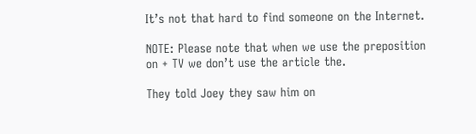It’s not that hard to find someone on the Internet.

NOTE: Please note that when we use the preposition on + TV we don’t use the article the.

They told Joey they saw him on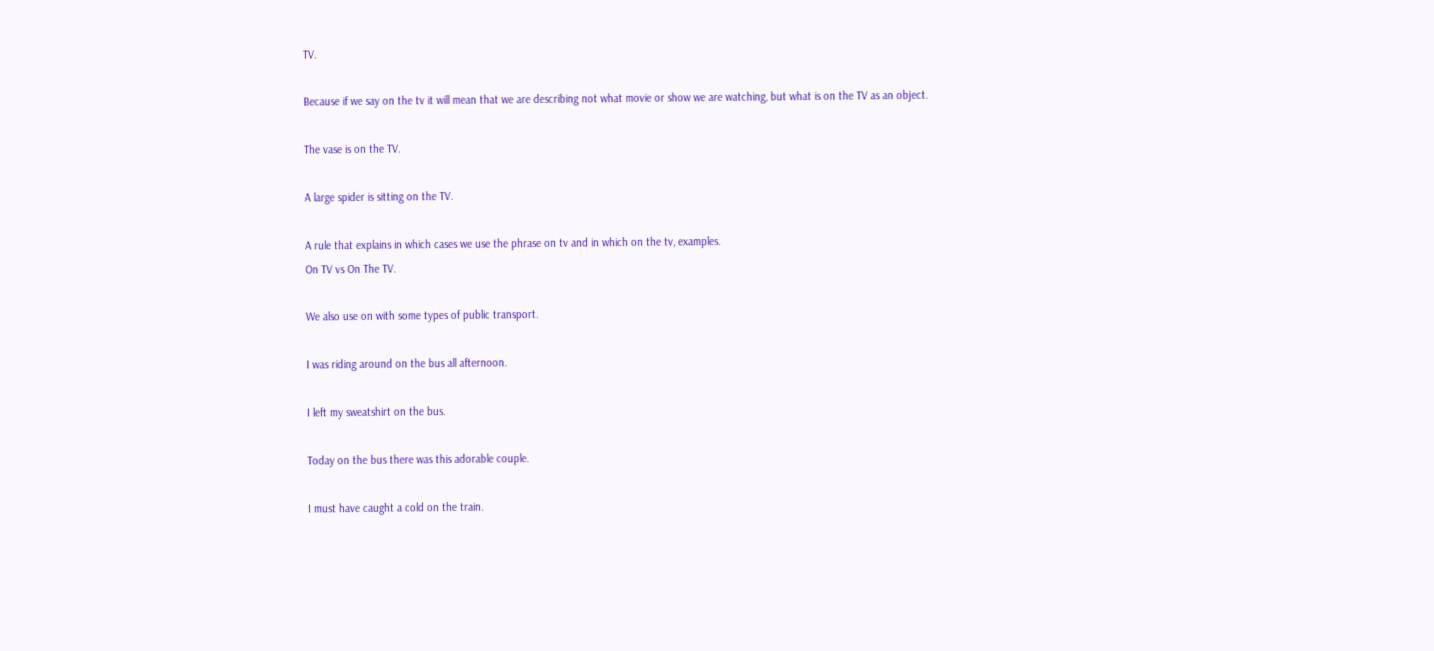TV.

Because if we say on the tv it will mean that we are describing not what movie or show we are watching, but what is on the TV as an object.

The vase is on the TV.

A large spider is sitting on the TV.

A rule that explains in which cases we use the phrase on tv and in which on the tv, examples.
On TV vs On The TV.

We also use on with some types of public transport.

I was riding around on the bus all afternoon.

I left my sweatshirt on the bus.

Today on the bus there was this adorable couple.

I must have caught a cold on the train.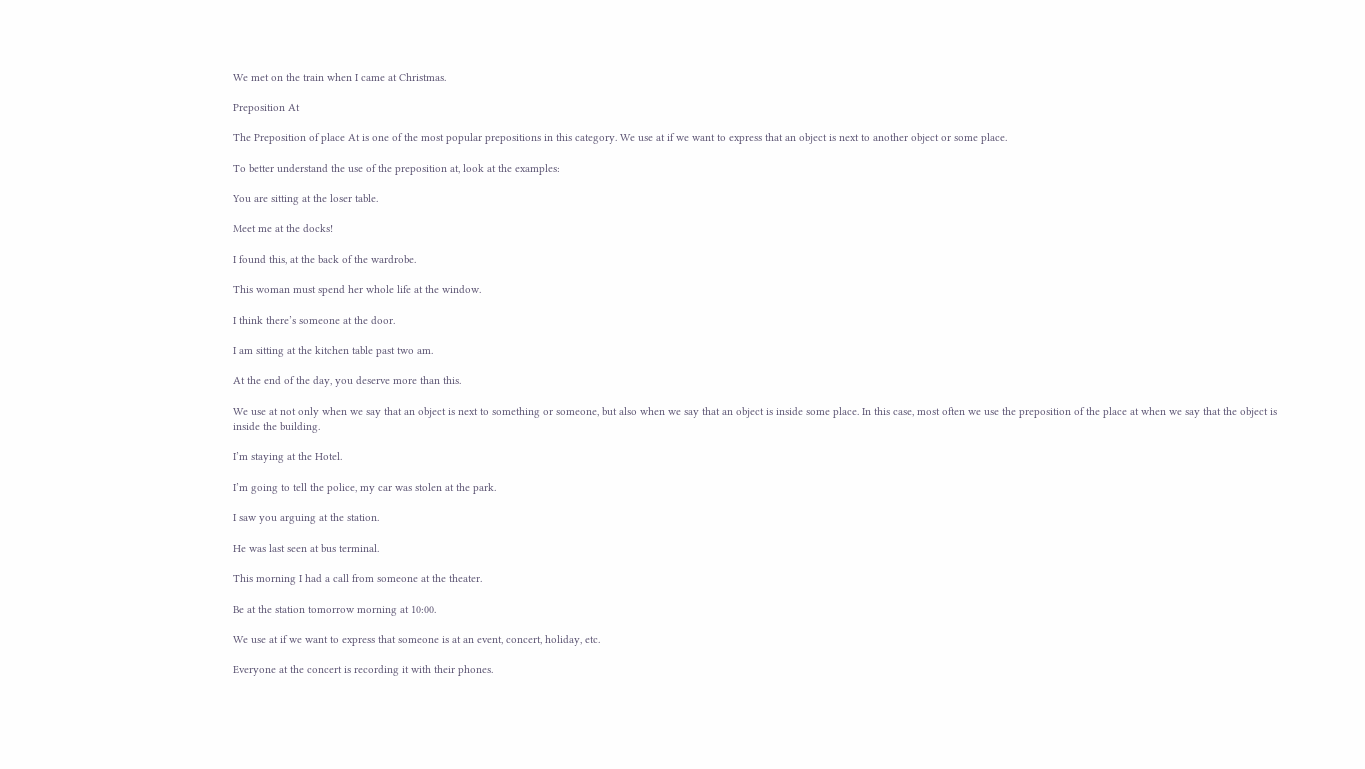We met on the train when I came at Christmas.

Preposition At

The Preposition of place At is one of the most popular prepositions in this category. We use at if we want to express that an object is next to another object or some place.

To better understand the use of the preposition at, look at the examples:

You are sitting at the loser table.

Meet me at the docks!

I found this, at the back of the wardrobe.

This woman must spend her whole life at the window.

I think there’s someone at the door.

I am sitting at the kitchen table past two am.

At the end of the day, you deserve more than this.

We use at not only when we say that an object is next to something or someone, but also when we say that an object is inside some place. In this case, most often we use the preposition of the place at when we say that the object is inside the building.

I’m staying at the Hotel.

I’m going to tell the police, my car was stolen at the park.

I saw you arguing at the station.

He was last seen at bus terminal.

This morning I had a call from someone at the theater.

Be at the station tomorrow morning at 10:00.

We use at if we want to express that someone is at an event, concert, holiday, etc.

Everyone at the concert is recording it with their phones.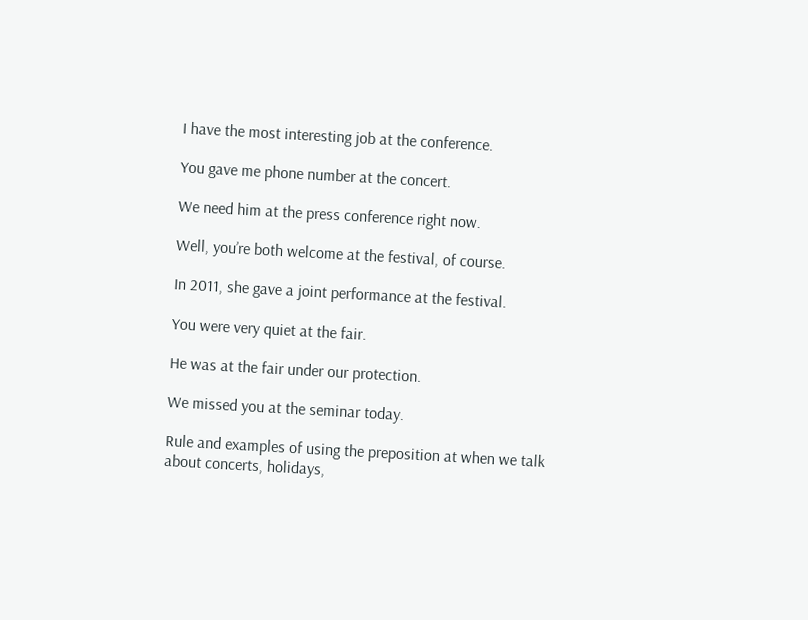I have the most interesting job at the conference.

You gave me phone number at the concert.

We need him at the press conference right now.

Well, you’re both welcome at the festival, of course.

In 2011, she gave a joint performance at the festival.

You were very quiet at the fair.

He was at the fair under our protection.

We missed you at the seminar today.

Rule and examples of using the preposition at when we talk about concerts, holidays,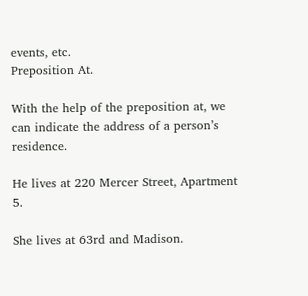events, etc.
Preposition At.

With the help of the preposition at, we can indicate the address of a person’s residence.

He lives at 220 Mercer Street, Apartment 5.

She lives at 63rd and Madison.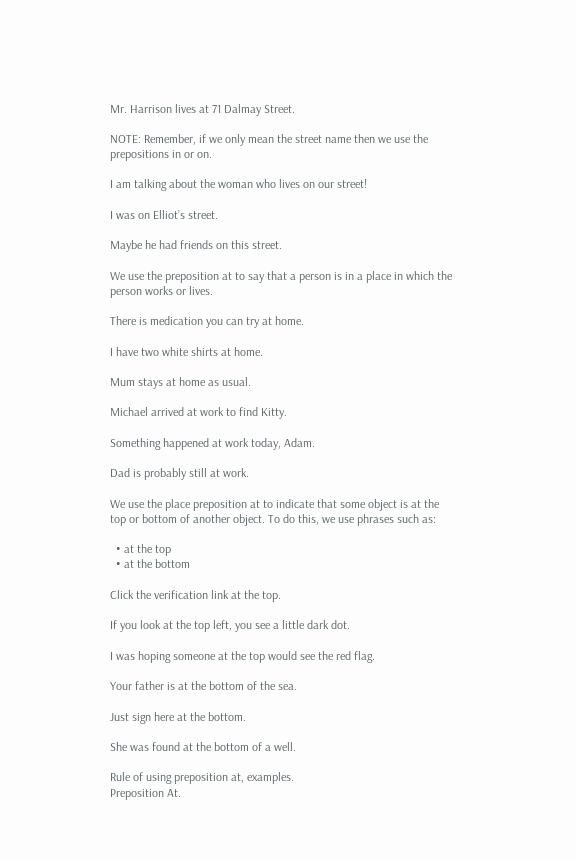Mr. Harrison lives at 71 Dalmay Street.

NOTE: Remember, if we only mean the street name then we use the prepositions in or on.

I am talking about the woman who lives on our street!

I was on Elliot’s street.

Maybe he had friends on this street.

We use the preposition at to say that a person is in a place in which the person works or lives.

There is medication you can try at home.

I have two white shirts at home.

Mum stays at home as usual.

Michael arrived at work to find Kitty.

Something happened at work today, Adam.

Dad is probably still at work.

We use the place preposition at to indicate that some object is at the top or bottom of another object. To do this, we use phrases such as:

  • at the top
  • at the bottom

Click the verification link at the top.

If you look at the top left, you see a little dark dot.

I was hoping someone at the top would see the red flag.

Your father is at the bottom of the sea.

Just sign here at the bottom.

She was found at the bottom of a well.

Rule of using preposition at, examples.
Preposition At.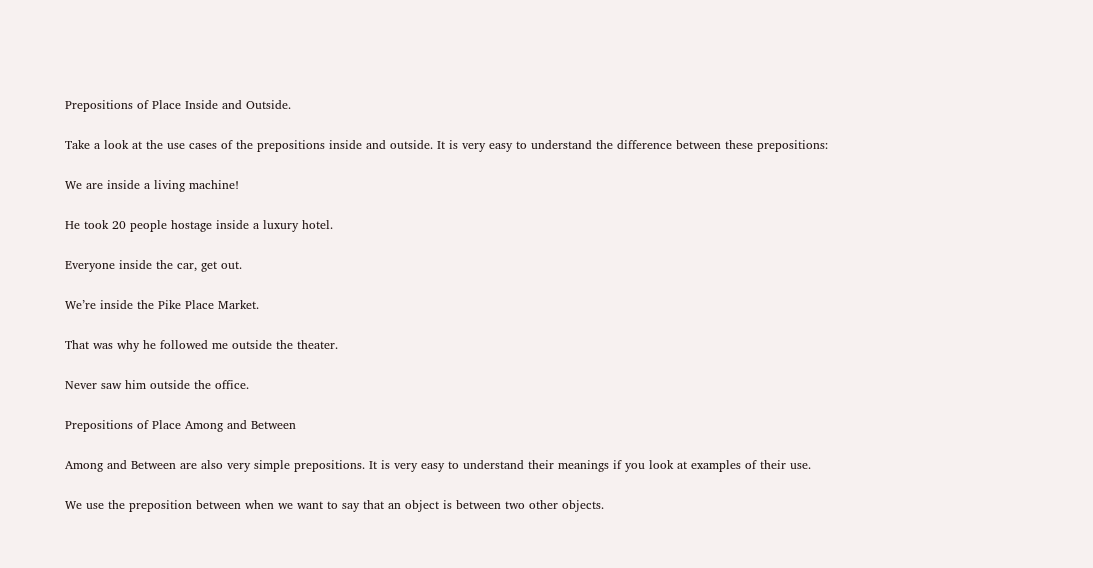Prepositions of Place Inside and Outside.

Take a look at the use cases of the prepositions inside and outside. It is very easy to understand the difference between these prepositions:

We are inside a living machine!

He took 20 people hostage inside a luxury hotel.

Everyone inside the car, get out.

We’re inside the Pike Place Market.

That was why he followed me outside the theater.

Never saw him outside the office.

Prepositions of Place Among and Between

Among and Between are also very simple prepositions. It is very easy to understand their meanings if you look at examples of their use.

We use the preposition between when we want to say that an object is between two other objects.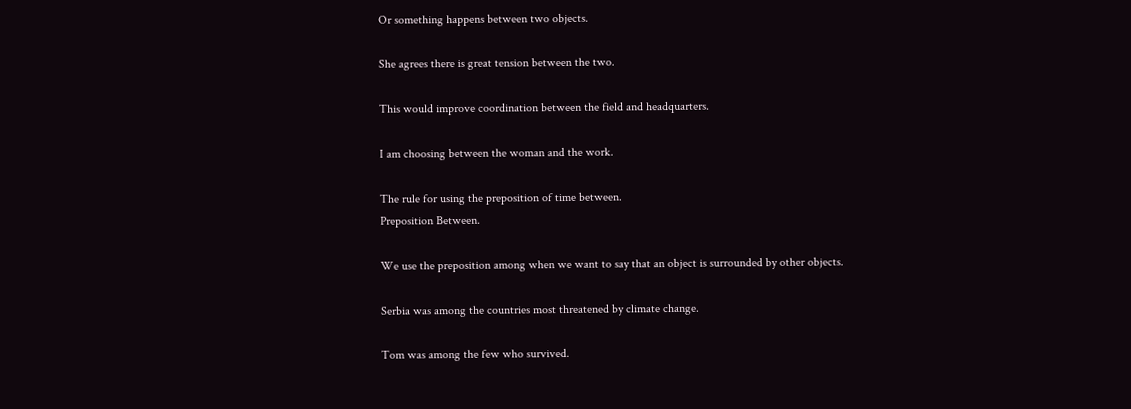Or something happens between two objects.

She agrees there is great tension between the two.

This would improve coordination between the field and headquarters.

I am choosing between the woman and the work.

The rule for using the preposition of time between.
Preposition Between.

We use the preposition among when we want to say that an object is surrounded by other objects.

Serbia was among the countries most threatened by climate change.

Tom was among the few who survived.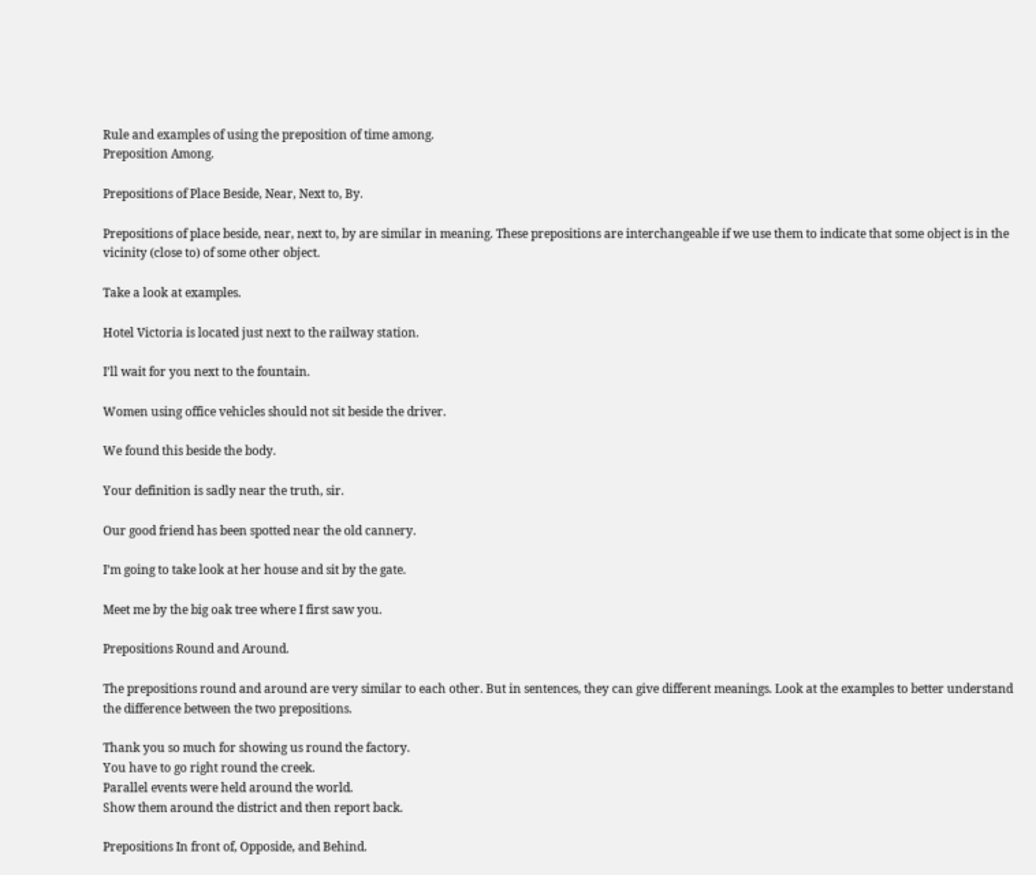Rule and examples of using the preposition of time among.
Preposition Among.

Prepositions of Place Beside, Near, Next to, By.

Prepositions of place beside, near, next to, by are similar in meaning. These prepositions are interchangeable if we use them to indicate that some object is in the vicinity (close to) of some other object.

Take a look at examples.

Hotel Victoria is located just next to the railway station.

I’ll wait for you next to the fountain.

Women using office vehicles should not sit beside the driver.

We found this beside the body.

Your definition is sadly near the truth, sir.

Our good friend has been spotted near the old cannery.

I’m going to take look at her house and sit by the gate.

Meet me by the big oak tree where I first saw you.

Prepositions Round and Around.

The prepositions round and around are very similar to each other. But in sentences, they can give different meanings. Look at the examples to better understand the difference between the two prepositions.

Thank you so much for showing us round the factory.
You have to go right round the creek.
Parallel events were held around the world.
Show them around the district and then report back.

Prepositions In front of, Opposide, and Behind.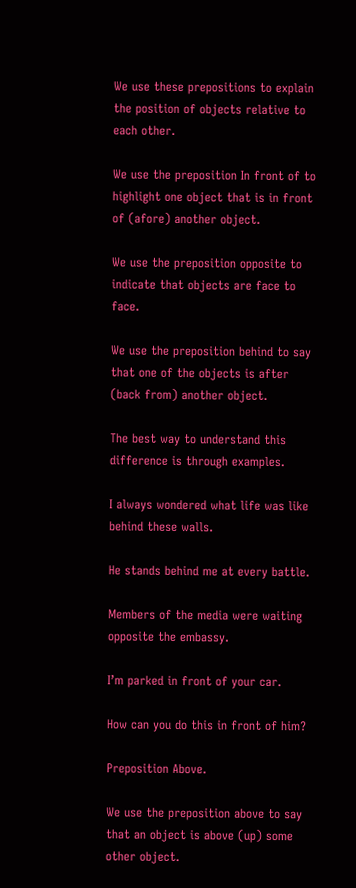We use these prepositions to explain the position of objects relative to each other.

We use the preposition In front of to highlight one object that is in front of (afore) another object.

We use the preposition opposite to indicate that objects are face to face.

We use the preposition behind to say that one of the objects is after (back from) another object.

The best way to understand this difference is through examples.

I always wondered what life was like behind these walls.

He stands behind me at every battle.

Members of the media were waiting opposite the embassy.

I’m parked in front of your car.

How can you do this in front of him?

Preposition Above.

We use the preposition above to say that an object is above (up) some other object.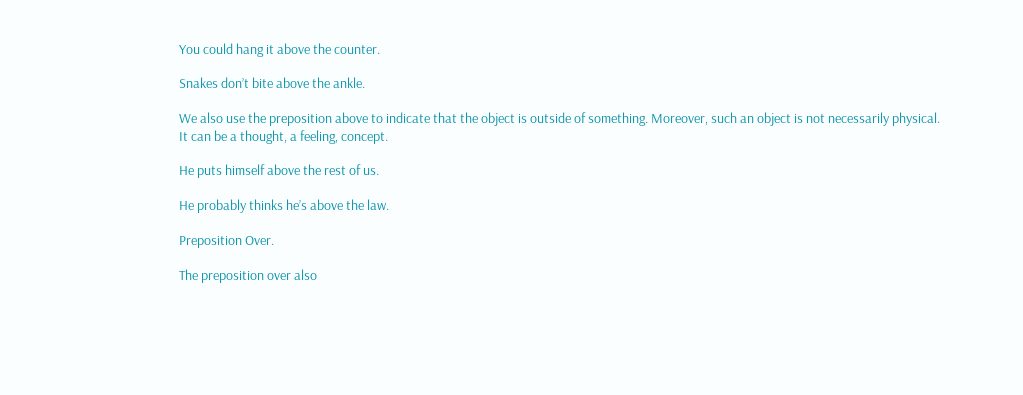You could hang it above the counter.

Snakes don’t bite above the ankle.

We also use the preposition above to indicate that the object is outside of something. Moreover, such an object is not necessarily physical. It can be a thought, a feeling, concept.

He puts himself above the rest of us.

He probably thinks he’s above the law.

Preposition Over.

The preposition over also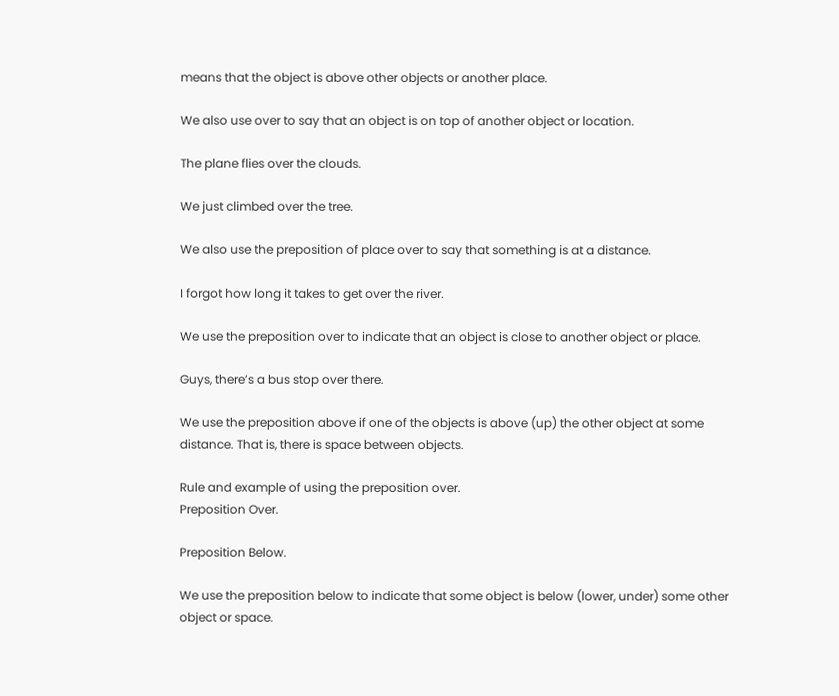means that the object is above other objects or another place.

We also use over to say that an object is on top of another object or location.

The plane flies over the clouds.

We just climbed over the tree.

We also use the preposition of place over to say that something is at a distance.

I forgot how long it takes to get over the river.

We use the preposition over to indicate that an object is close to another object or place.

Guys, there’s a bus stop over there.

We use the preposition above if one of the objects is above (up) the other object at some distance. That is, there is space between objects.

Rule and example of using the preposition over.
Preposition Over.

Preposition Below.

We use the preposition below to indicate that some object is below (lower, under) some other object or space.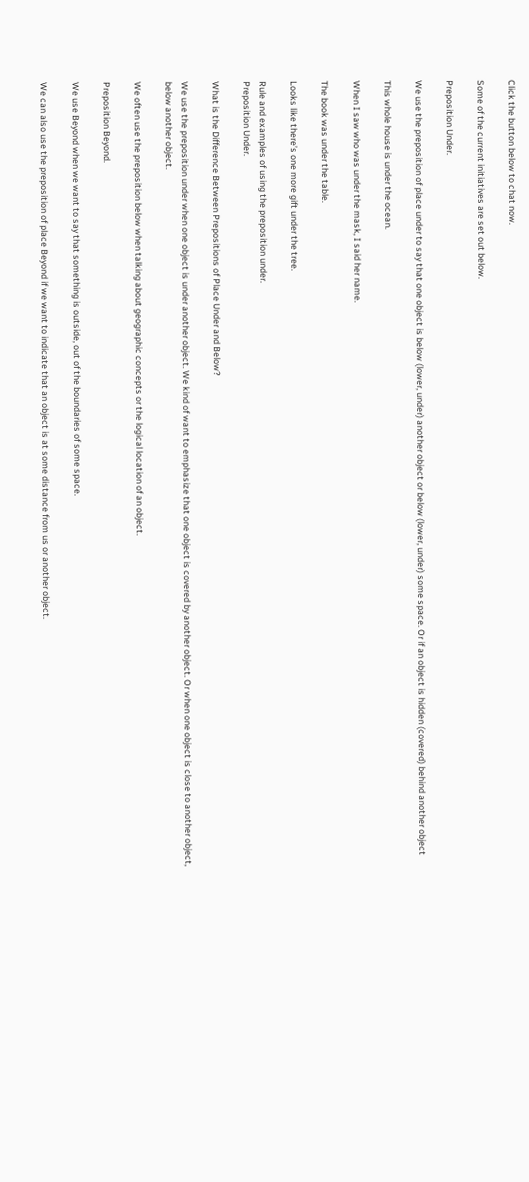Click the button below to chat now.

Some of the current initiatives are set out below.

Preposition Under.

We use the preposition of place under to say that one object is below (lower, under) another object or below (lower, under) some space. Or if an object is hidden (covered) behind another object

This whole house is under the ocean.

When I saw who was under the mask, I said her name.

The book was under the table.

Looks like there’s one more gift under the tree.

Rule and examples of using the preposition under.
Preposition Under.

What is the Difference Between Prepositions of Place Under and Below?

We use the preposition under when one object is under another object. We kind of want to emphasize that one object is covered by another object. Or when one object is close to another object, below another object.

We often use the preposition below when talking about geographic concepts or the logical location of an object.

Preposition Beyond.

We use Beyond when we want to say that something is outside, out of the boundaries of some space.

We can also use the preposition of place Beyond if we want to indicate that an object is at some distance from us or another object.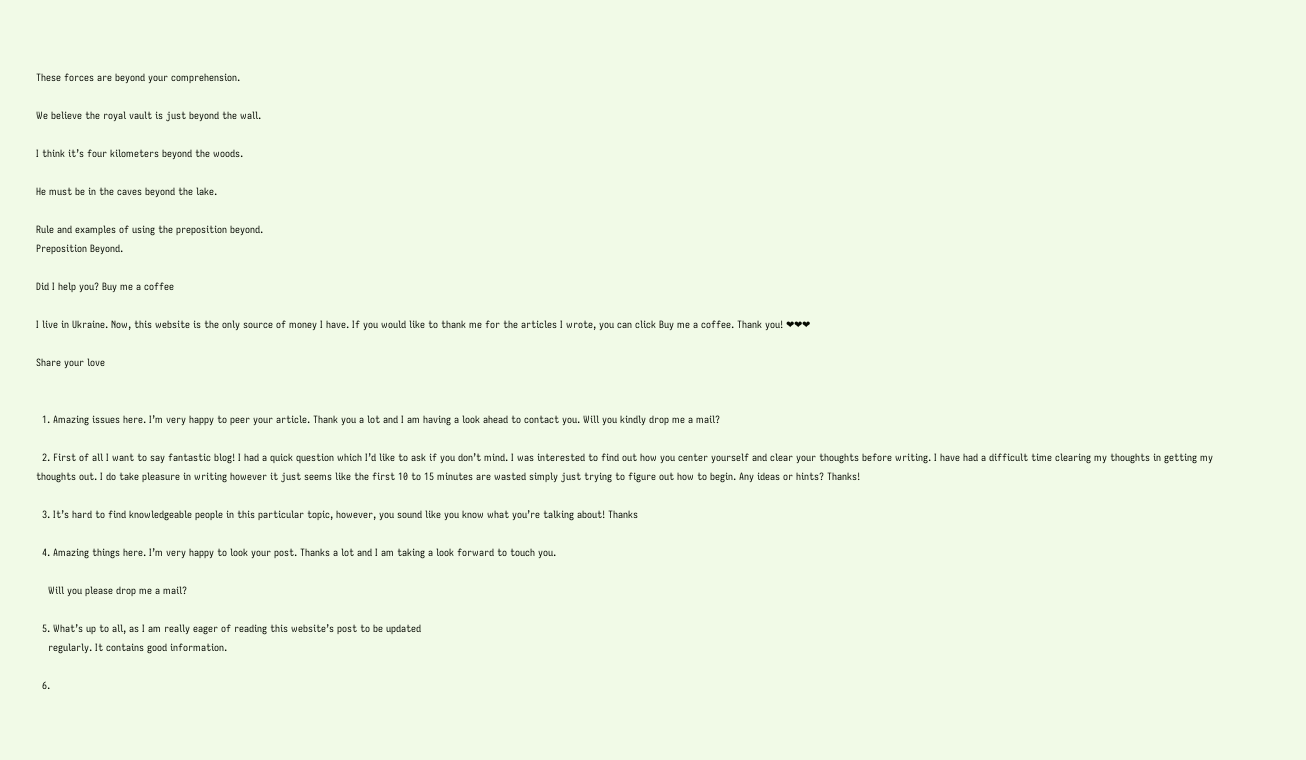These forces are beyond your comprehension.

We believe the royal vault is just beyond the wall.

I think it’s four kilometers beyond the woods.

He must be in the caves beyond the lake.

Rule and examples of using the preposition beyond.
Preposition Beyond.

Did I help you? Buy me a coffee

I live in Ukraine. Now, this website is the only source of money I have. If you would like to thank me for the articles I wrote, you can click Buy me a coffee. Thank you! ❤❤❤

Share your love


  1. Amazing issues here. I’m very happy to peer your article. Thank you a lot and I am having a look ahead to contact you. Will you kindly drop me a mail?

  2. First of all I want to say fantastic blog! I had a quick question which I’d like to ask if you don’t mind. I was interested to find out how you center yourself and clear your thoughts before writing. I have had a difficult time clearing my thoughts in getting my thoughts out. I do take pleasure in writing however it just seems like the first 10 to 15 minutes are wasted simply just trying to figure out how to begin. Any ideas or hints? Thanks!

  3. It’s hard to find knowledgeable people in this particular topic, however, you sound like you know what you’re talking about! Thanks

  4. Amazing things here. I’m very happy to look your post. Thanks a lot and I am taking a look forward to touch you.

    Will you please drop me a mail?

  5. What’s up to all, as I am really eager of reading this website’s post to be updated
    regularly. It contains good information.

  6.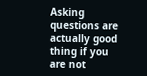Asking questions are actually good thing if you are not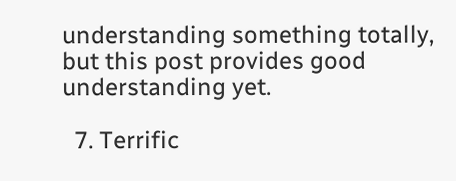understanding something totally, but this post provides good understanding yet.

  7. Terrific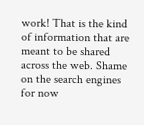work! That is the kind of information that are meant to be shared across the web. Shame on the search engines for now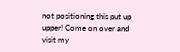not positioning this put up upper! Come on over and visit my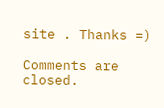site . Thanks =)

Comments are closed.